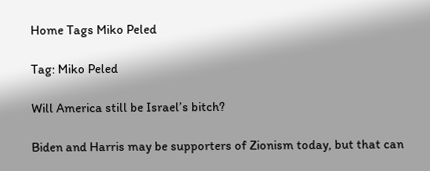Home Tags Miko Peled

Tag: Miko Peled

Will America still be Israel’s bitch?

Biden and Harris may be supporters of Zionism today, but that can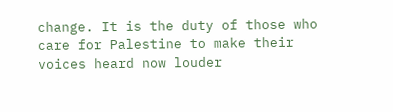change. It is the duty of those who care for Palestine to make their voices heard now louder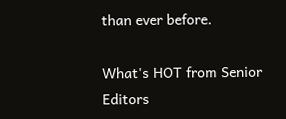than ever before.

What's HOT from Senior Editors